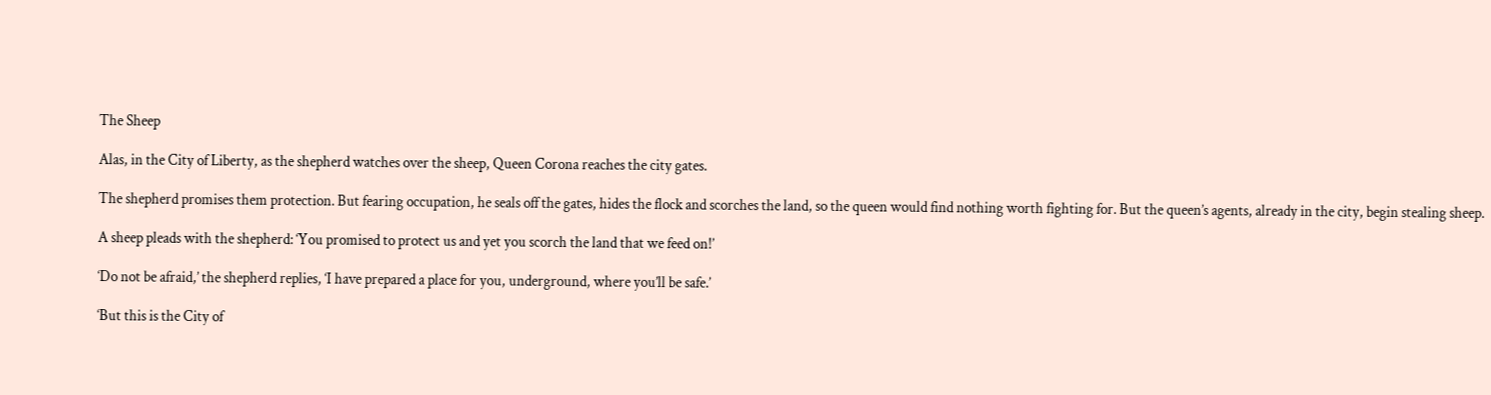The Sheep

Alas, in the City of Liberty, as the shepherd watches over the sheep, Queen Corona reaches the city gates.

The shepherd promises them protection. But fearing occupation, he seals off the gates, hides the flock and scorches the land, so the queen would find nothing worth fighting for. But the queen’s agents, already in the city, begin stealing sheep.

A sheep pleads with the shepherd: ‘You promised to protect us and yet you scorch the land that we feed on!’

‘Do not be afraid,’ the shepherd replies, ‘I have prepared a place for you, underground, where you’ll be safe.’

‘But this is the City of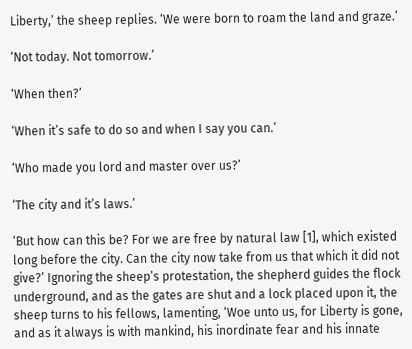Liberty,’ the sheep replies. ‘We were born to roam the land and graze.’

‘Not today. Not tomorrow.’

‘When then?’

‘When it’s safe to do so and when I say you can.’

‘Who made you lord and master over us?’

‘The city and it’s laws.’

‘But how can this be? For we are free by natural law [1], which existed long before the city. Can the city now take from us that which it did not give?’ Ignoring the sheep’s protestation, the shepherd guides the flock underground, and as the gates are shut and a lock placed upon it, the sheep turns to his fellows, lamenting, ‘Woe unto us, for Liberty is gone, and as it always is with mankind, his inordinate fear and his innate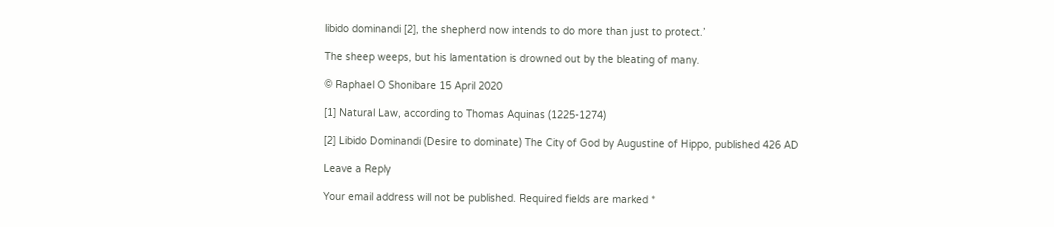libido dominandi [2], the shepherd now intends to do more than just to protect.’

The sheep weeps, but his lamentation is drowned out by the bleating of many.

© Raphael O Shonibare 15 April 2020

[1] Natural Law, according to Thomas Aquinas (1225-1274)

[2] Libido Dominandi (Desire to dominate) The City of God by Augustine of Hippo, published 426 AD

Leave a Reply

Your email address will not be published. Required fields are marked *